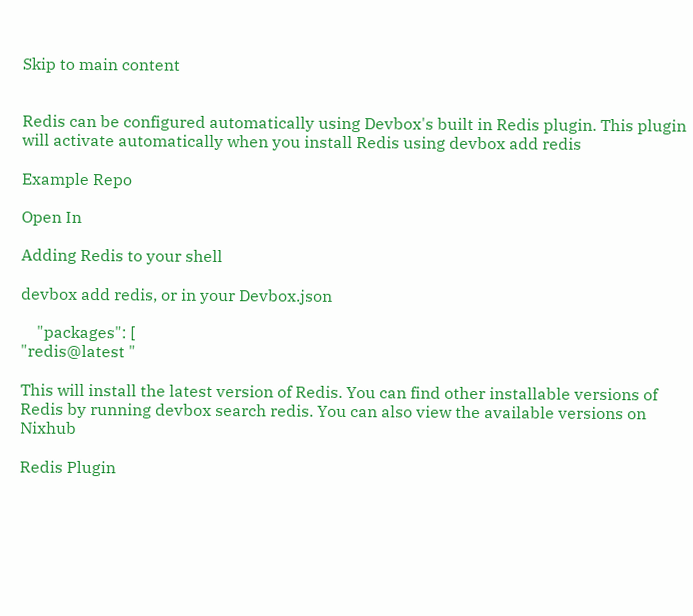Skip to main content


Redis can be configured automatically using Devbox's built in Redis plugin. This plugin will activate automatically when you install Redis using devbox add redis

Example Repo

Open In

Adding Redis to your shell

devbox add redis, or in your Devbox.json

    "packages": [
"redis@latest "

This will install the latest version of Redis. You can find other installable versions of Redis by running devbox search redis. You can also view the available versions on Nixhub

Redis Plugin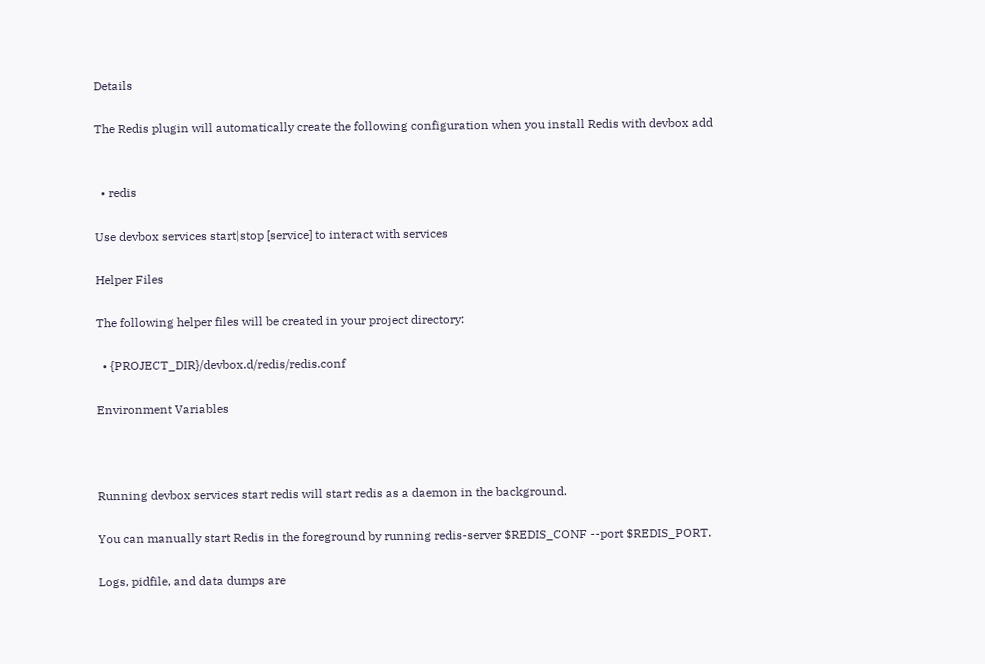Details

The Redis plugin will automatically create the following configuration when you install Redis with devbox add


  • redis

Use devbox services start|stop [service] to interact with services

Helper Files

The following helper files will be created in your project directory:

  • {PROJECT_DIR}/devbox.d/redis/redis.conf

Environment Variables



Running devbox services start redis will start redis as a daemon in the background.

You can manually start Redis in the foreground by running redis-server $REDIS_CONF --port $REDIS_PORT.

Logs, pidfile, and data dumps are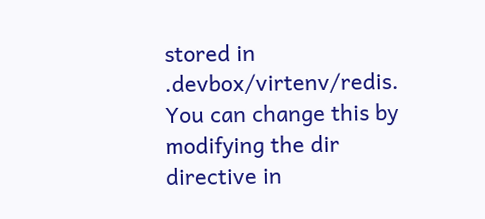stored in .devbox/virtenv/redis. You can change this by modifying the dir directive in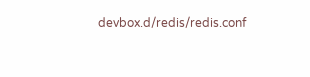devbox.d/redis/redis.conf